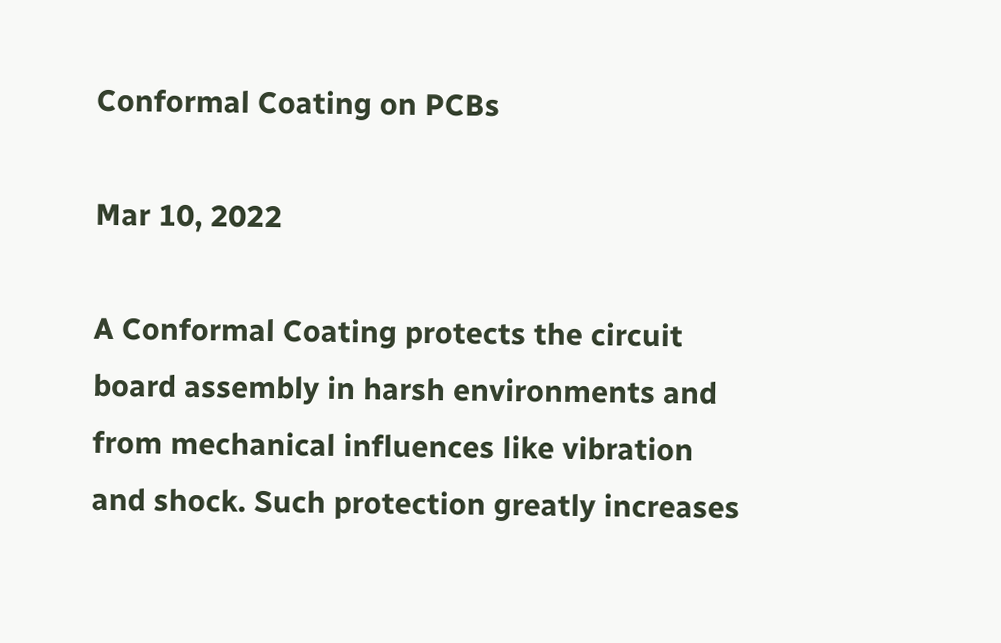Conformal Coating on PCBs

Mar 10, 2022

A Conformal Coating protects the circuit board assembly in harsh environments and from mechanical influences like vibration and shock. Such protection greatly increases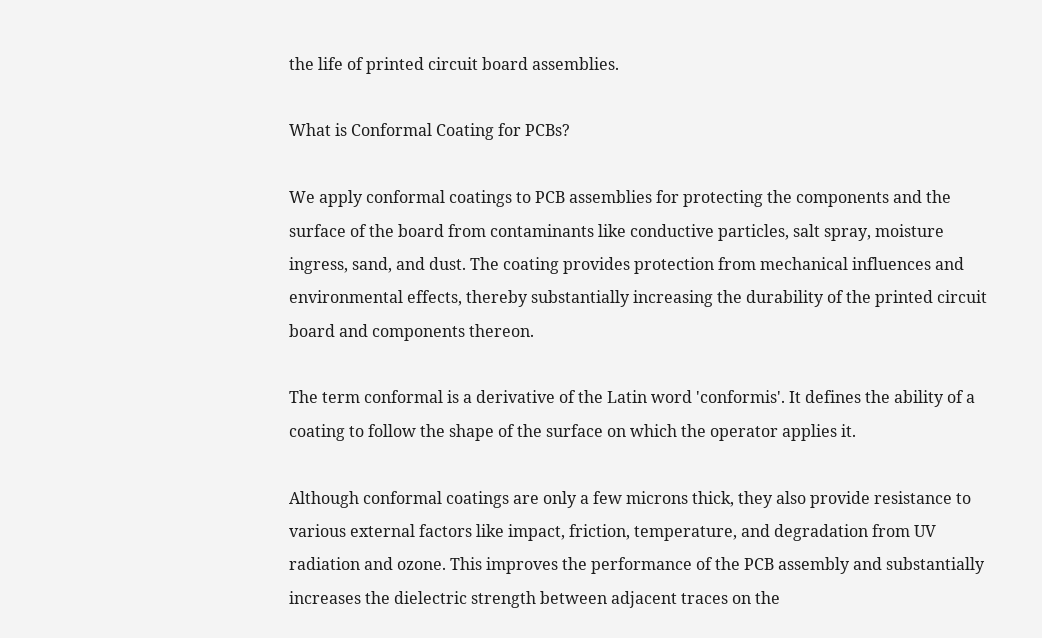the life of printed circuit board assemblies.

What is Conformal Coating for PCBs?

We apply conformal coatings to PCB assemblies for protecting the components and the surface of the board from contaminants like conductive particles, salt spray, moisture ingress, sand, and dust. The coating provides protection from mechanical influences and environmental effects, thereby substantially increasing the durability of the printed circuit board and components thereon.

The term conformal is a derivative of the Latin word 'conformis'. It defines the ability of a coating to follow the shape of the surface on which the operator applies it.

Although conformal coatings are only a few microns thick, they also provide resistance to various external factors like impact, friction, temperature, and degradation from UV radiation and ozone. This improves the performance of the PCB assembly and substantially increases the dielectric strength between adjacent traces on the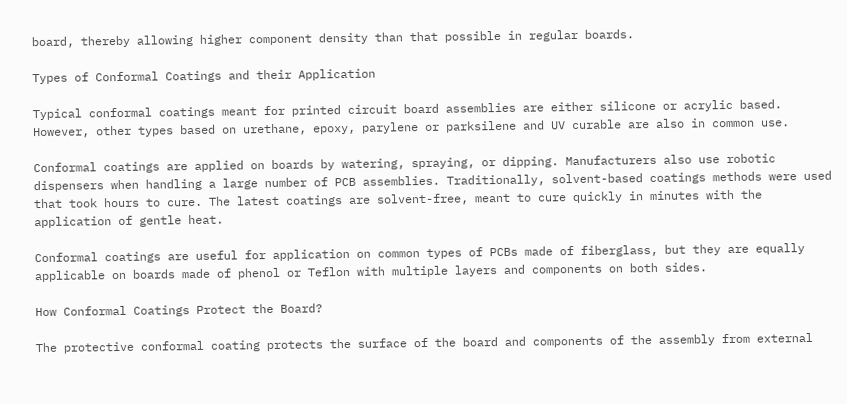board, thereby allowing higher component density than that possible in regular boards.

Types of Conformal Coatings and their Application

Typical conformal coatings meant for printed circuit board assemblies are either silicone or acrylic based. However, other types based on urethane, epoxy, parylene or parksilene and UV curable are also in common use.

Conformal coatings are applied on boards by watering, spraying, or dipping. Manufacturers also use robotic dispensers when handling a large number of PCB assemblies. Traditionally, solvent-based coatings methods were used that took hours to cure. The latest coatings are solvent-free, meant to cure quickly in minutes with the application of gentle heat.

Conformal coatings are useful for application on common types of PCBs made of fiberglass, but they are equally applicable on boards made of phenol or Teflon with multiple layers and components on both sides.

How Conformal Coatings Protect the Board?

The protective conformal coating protects the surface of the board and components of the assembly from external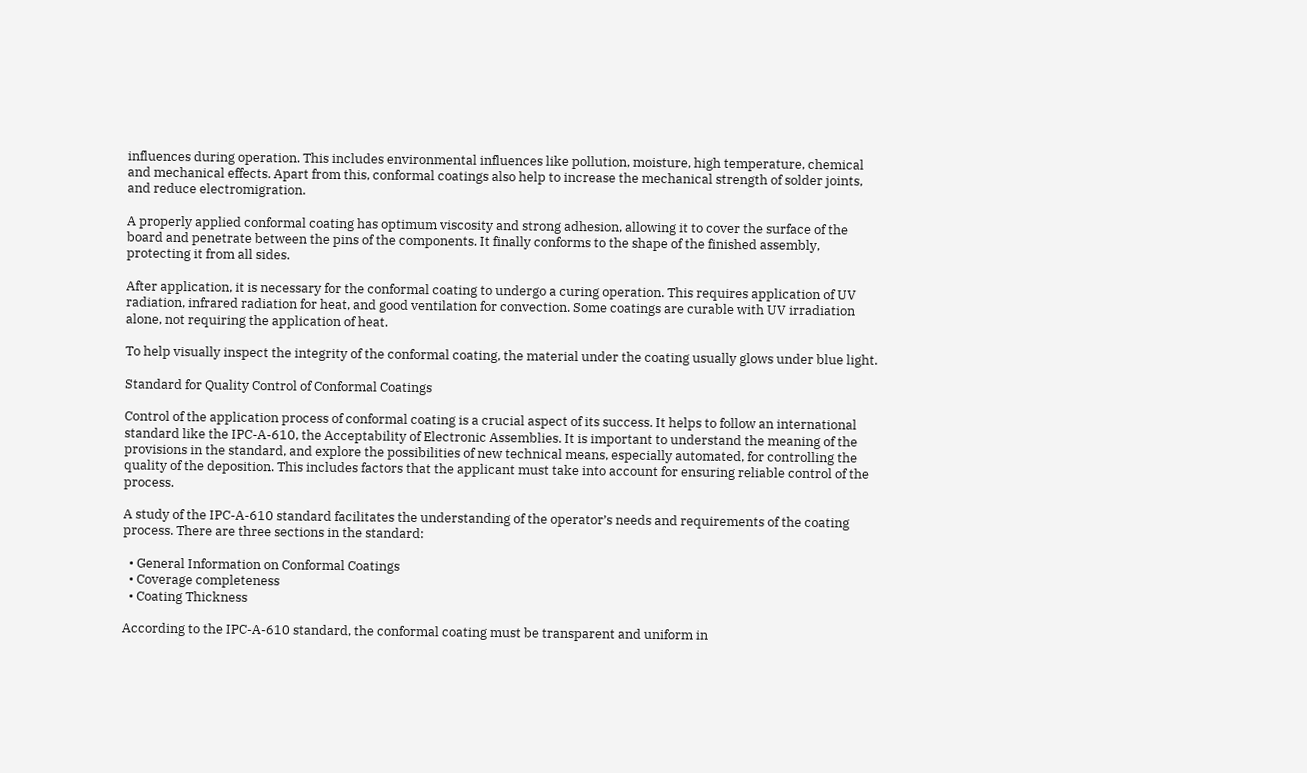influences during operation. This includes environmental influences like pollution, moisture, high temperature, chemical and mechanical effects. Apart from this, conformal coatings also help to increase the mechanical strength of solder joints, and reduce electromigration.

A properly applied conformal coating has optimum viscosity and strong adhesion, allowing it to cover the surface of the board and penetrate between the pins of the components. It finally conforms to the shape of the finished assembly, protecting it from all sides.

After application, it is necessary for the conformal coating to undergo a curing operation. This requires application of UV radiation, infrared radiation for heat, and good ventilation for convection. Some coatings are curable with UV irradiation alone, not requiring the application of heat.

To help visually inspect the integrity of the conformal coating, the material under the coating usually glows under blue light.

Standard for Quality Control of Conformal Coatings

Control of the application process of conformal coating is a crucial aspect of its success. It helps to follow an international standard like the IPC-A-610, the Acceptability of Electronic Assemblies. It is important to understand the meaning of the provisions in the standard, and explore the possibilities of new technical means, especially automated, for controlling the quality of the deposition. This includes factors that the applicant must take into account for ensuring reliable control of the process.

A study of the IPC-A-610 standard facilitates the understanding of the operator’s needs and requirements of the coating process. There are three sections in the standard:

  • General Information on Conformal Coatings
  • Coverage completeness
  • Coating Thickness

According to the IPC-A-610 standard, the conformal coating must be transparent and uniform in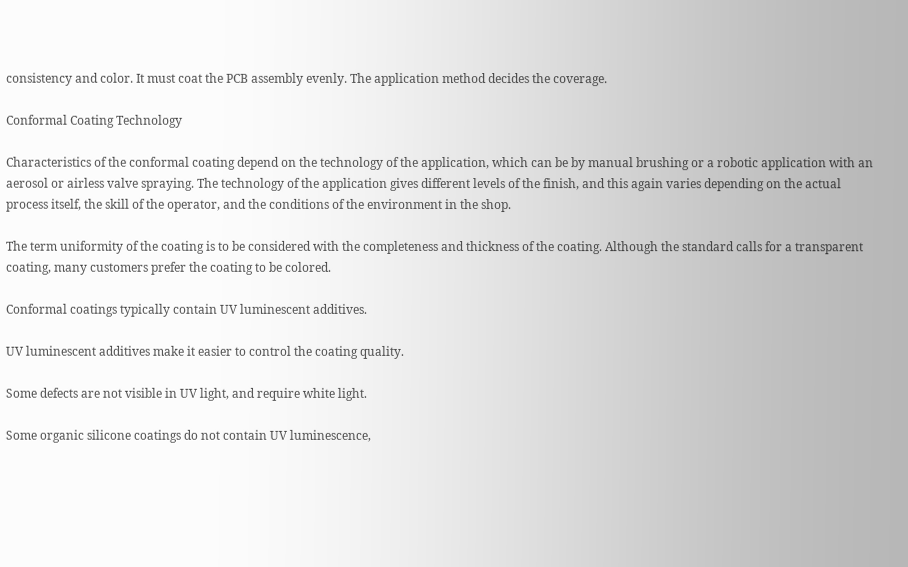consistency and color. It must coat the PCB assembly evenly. The application method decides the coverage.

Conformal Coating Technology

Characteristics of the conformal coating depend on the technology of the application, which can be by manual brushing or a robotic application with an aerosol or airless valve spraying. The technology of the application gives different levels of the finish, and this again varies depending on the actual process itself, the skill of the operator, and the conditions of the environment in the shop.

The term uniformity of the coating is to be considered with the completeness and thickness of the coating. Although the standard calls for a transparent coating, many customers prefer the coating to be colored.

Conformal coatings typically contain UV luminescent additives.

UV luminescent additives make it easier to control the coating quality.

Some defects are not visible in UV light, and require white light.

Some organic silicone coatings do not contain UV luminescence,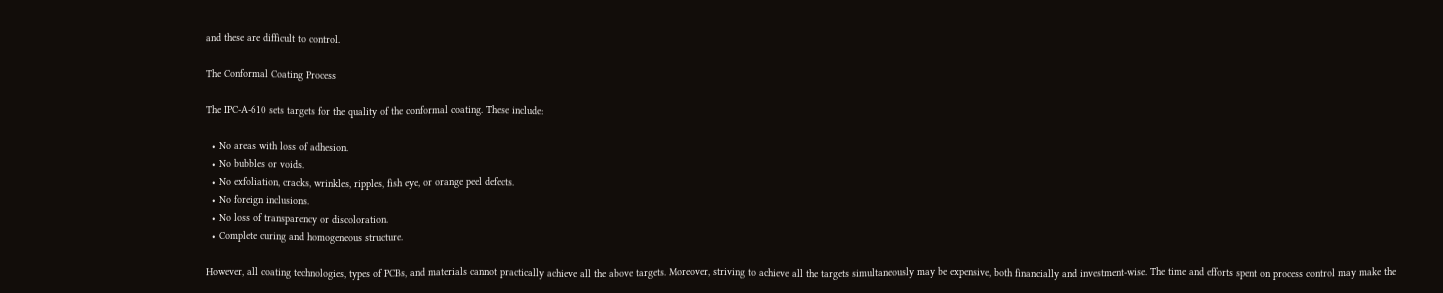and these are difficult to control.

The Conformal Coating Process

The IPC-A-610 sets targets for the quality of the conformal coating. These include:

  • No areas with loss of adhesion.
  • No bubbles or voids.
  • No exfoliation, cracks, wrinkles, ripples, fish eye, or orange peel defects.
  • No foreign inclusions.
  • No loss of transparency or discoloration.
  • Complete curing and homogeneous structure.

However, all coating technologies, types of PCBs, and materials cannot practically achieve all the above targets. Moreover, striving to achieve all the targets simultaneously may be expensive, both financially and investment-wise. The time and efforts spent on process control may make the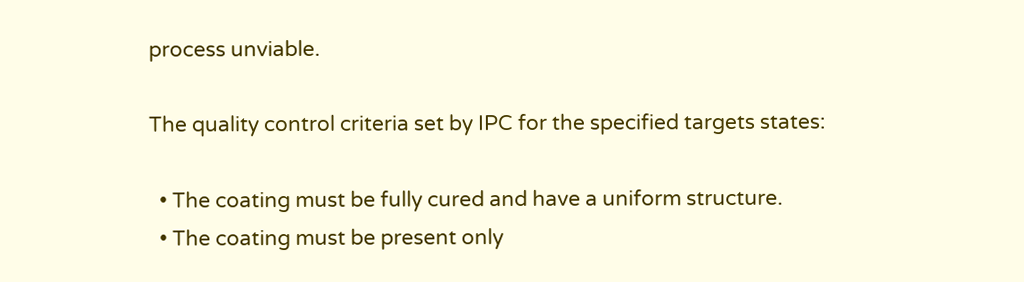process unviable.

The quality control criteria set by IPC for the specified targets states:

  • The coating must be fully cured and have a uniform structure.
  • The coating must be present only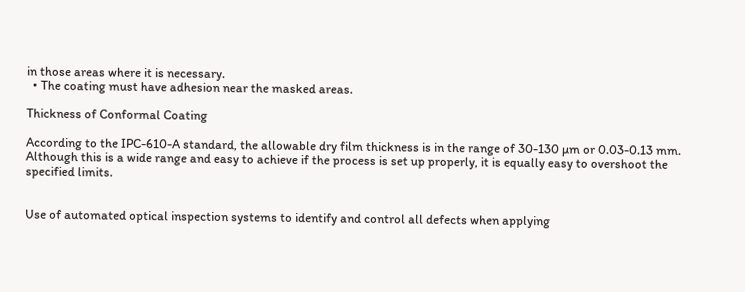in those areas where it is necessary.
  • The coating must have adhesion near the masked areas.

Thickness of Conformal Coating

According to the IPC-610-A standard, the allowable dry film thickness is in the range of 30-130 µm or 0.03-0.13 mm. Although this is a wide range and easy to achieve if the process is set up properly, it is equally easy to overshoot the specified limits.


Use of automated optical inspection systems to identify and control all defects when applying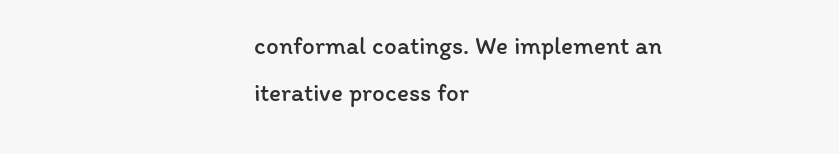conformal coatings. We implement an iterative process for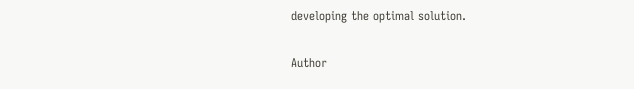developing the optimal solution.

Author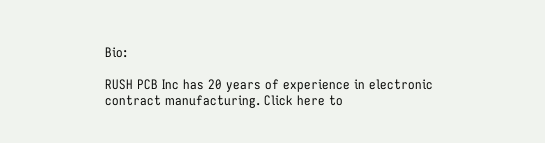Bio:

RUSH PCB Inc has 20 years of experience in electronic contract manufacturing. Click here to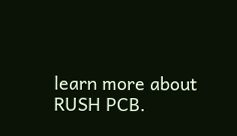learn more about RUSH PCB.